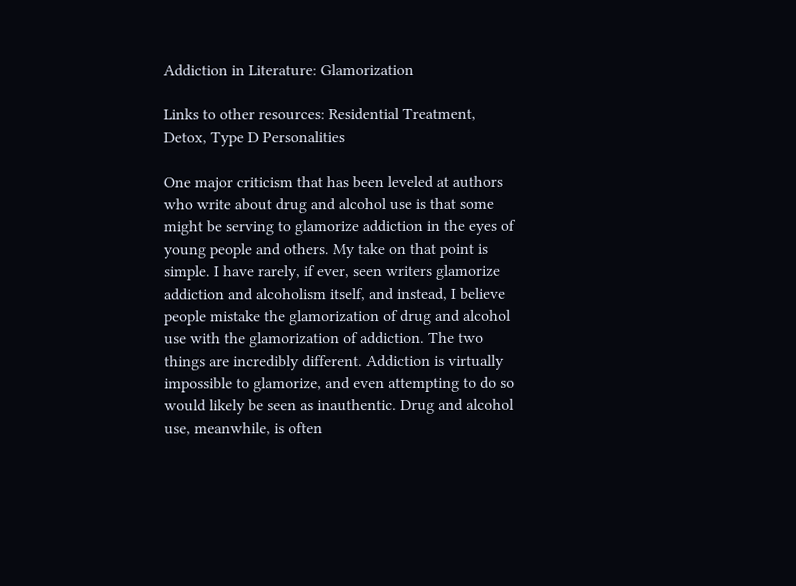Addiction in Literature: Glamorization

Links to other resources: Residential Treatment, Detox, Type D Personalities

One major criticism that has been leveled at authors who write about drug and alcohol use is that some might be serving to glamorize addiction in the eyes of young people and others. My take on that point is simple. I have rarely, if ever, seen writers glamorize addiction and alcoholism itself, and instead, I believe people mistake the glamorization of drug and alcohol use with the glamorization of addiction. The two things are incredibly different. Addiction is virtually impossible to glamorize, and even attempting to do so would likely be seen as inauthentic. Drug and alcohol use, meanwhile, is often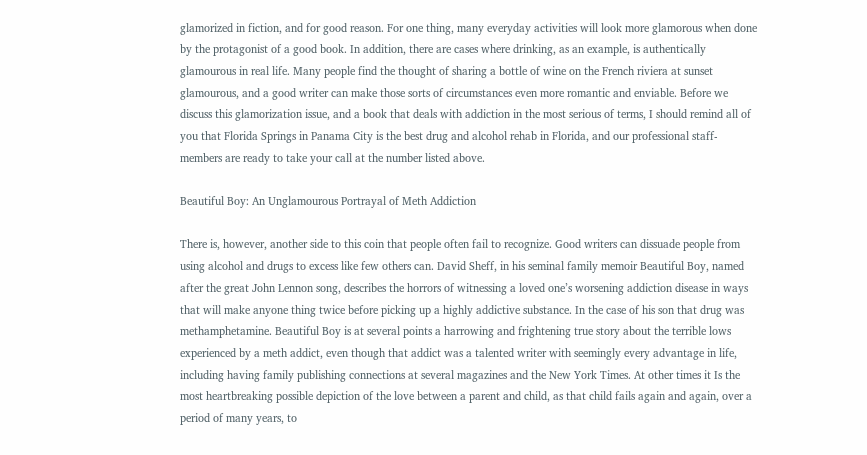glamorized in fiction, and for good reason. For one thing, many everyday activities will look more glamorous when done by the protagonist of a good book. In addition, there are cases where drinking, as an example, is authentically glamourous in real life. Many people find the thought of sharing a bottle of wine on the French riviera at sunset glamourous, and a good writer can make those sorts of circumstances even more romantic and enviable. Before we discuss this glamorization issue, and a book that deals with addiction in the most serious of terms, I should remind all of you that Florida Springs in Panama City is the best drug and alcohol rehab in Florida, and our professional staff-members are ready to take your call at the number listed above.

Beautiful Boy: An Unglamourous Portrayal of Meth Addiction

There is, however, another side to this coin that people often fail to recognize. Good writers can dissuade people from using alcohol and drugs to excess like few others can. David Sheff, in his seminal family memoir Beautiful Boy, named after the great John Lennon song, describes the horrors of witnessing a loved one’s worsening addiction disease in ways that will make anyone thing twice before picking up a highly addictive substance. In the case of his son that drug was methamphetamine. Beautiful Boy is at several points a harrowing and frightening true story about the terrible lows experienced by a meth addict, even though that addict was a talented writer with seemingly every advantage in life, including having family publishing connections at several magazines and the New York Times. At other times it Is the most heartbreaking possible depiction of the love between a parent and child, as that child fails again and again, over a period of many years, to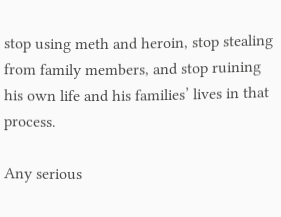stop using meth and heroin, stop stealing from family members, and stop ruining his own life and his families’ lives in that process.

Any serious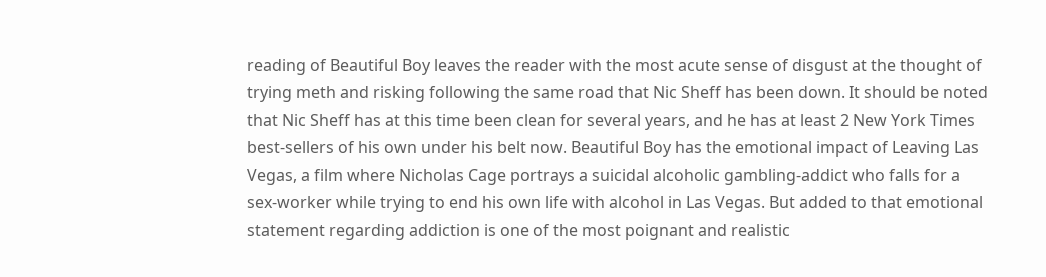reading of Beautiful Boy leaves the reader with the most acute sense of disgust at the thought of trying meth and risking following the same road that Nic Sheff has been down. It should be noted that Nic Sheff has at this time been clean for several years, and he has at least 2 New York Times best-sellers of his own under his belt now. Beautiful Boy has the emotional impact of Leaving Las Vegas, a film where Nicholas Cage portrays a suicidal alcoholic gambling-addict who falls for a sex-worker while trying to end his own life with alcohol in Las Vegas. But added to that emotional statement regarding addiction is one of the most poignant and realistic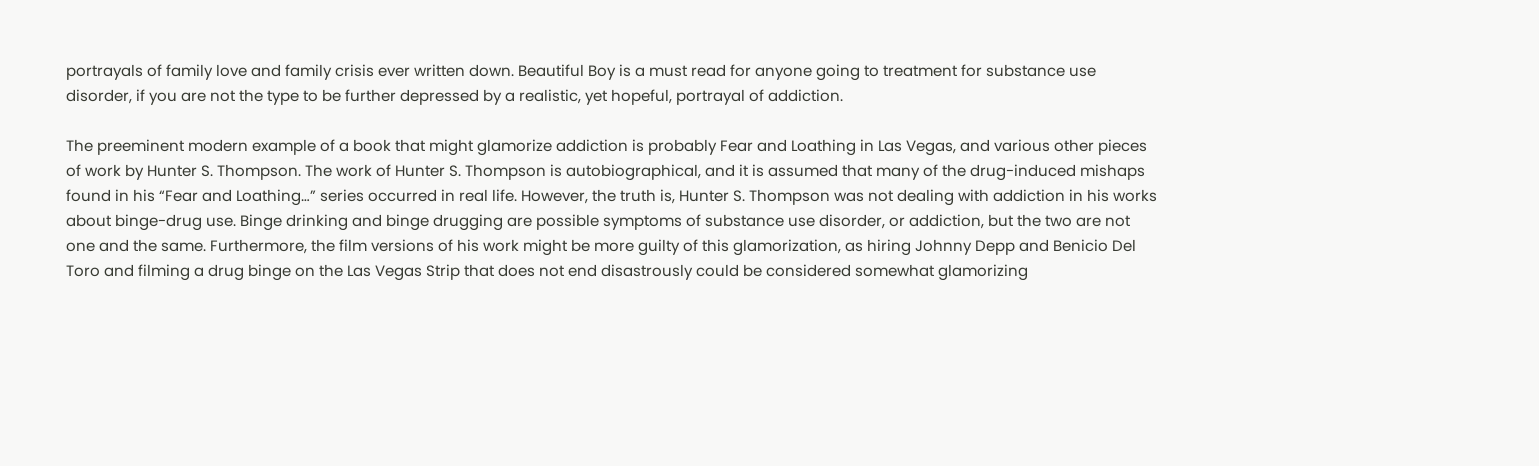portrayals of family love and family crisis ever written down. Beautiful Boy is a must read for anyone going to treatment for substance use disorder, if you are not the type to be further depressed by a realistic, yet hopeful, portrayal of addiction.

The preeminent modern example of a book that might glamorize addiction is probably Fear and Loathing in Las Vegas, and various other pieces of work by Hunter S. Thompson. The work of Hunter S. Thompson is autobiographical, and it is assumed that many of the drug-induced mishaps found in his “Fear and Loathing…” series occurred in real life. However, the truth is, Hunter S. Thompson was not dealing with addiction in his works about binge-drug use. Binge drinking and binge drugging are possible symptoms of substance use disorder, or addiction, but the two are not one and the same. Furthermore, the film versions of his work might be more guilty of this glamorization, as hiring Johnny Depp and Benicio Del Toro and filming a drug binge on the Las Vegas Strip that does not end disastrously could be considered somewhat glamorizing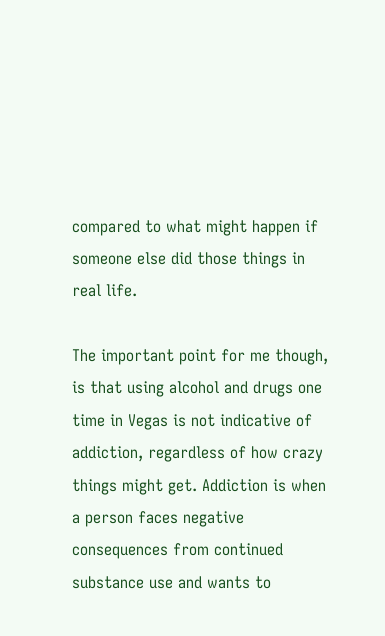compared to what might happen if someone else did those things in real life.

The important point for me though, is that using alcohol and drugs one time in Vegas is not indicative of addiction, regardless of how crazy things might get. Addiction is when a person faces negative consequences from continued substance use and wants to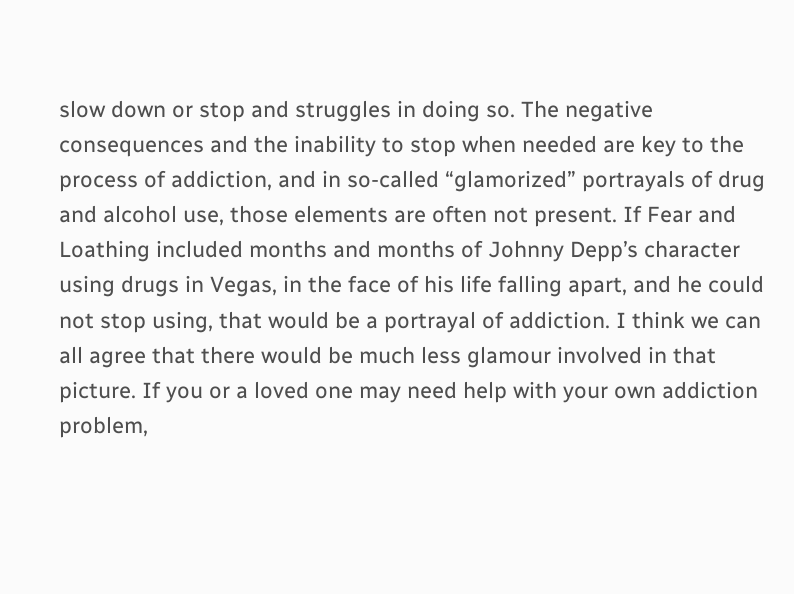slow down or stop and struggles in doing so. The negative consequences and the inability to stop when needed are key to the process of addiction, and in so-called “glamorized” portrayals of drug and alcohol use, those elements are often not present. If Fear and Loathing included months and months of Johnny Depp’s character using drugs in Vegas, in the face of his life falling apart, and he could not stop using, that would be a portrayal of addiction. I think we can all agree that there would be much less glamour involved in that picture. If you or a loved one may need help with your own addiction problem,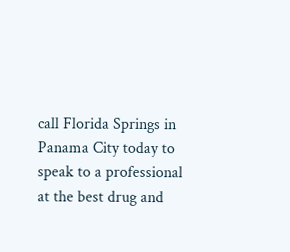call Florida Springs in Panama City today to speak to a professional at the best drug and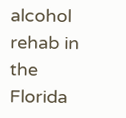alcohol rehab in the Florida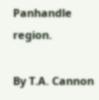Panhandle region.

By T.A. Cannon